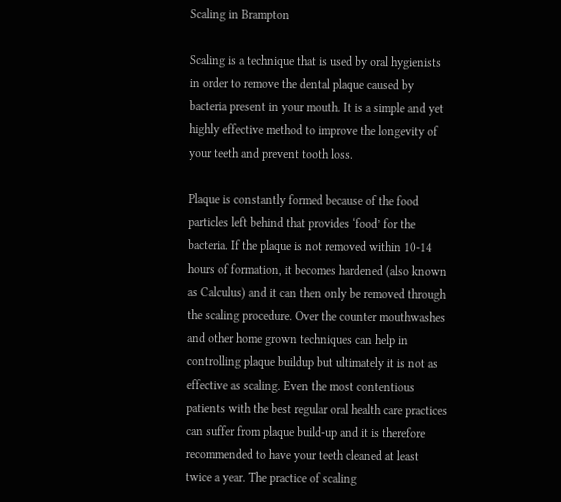Scaling in Brampton

Scaling is a technique that is used by oral hygienists in order to remove the dental plaque caused by bacteria present in your mouth. It is a simple and yet highly effective method to improve the longevity of your teeth and prevent tooth loss.

Plaque is constantly formed because of the food particles left behind that provides ‘food’ for the bacteria. If the plaque is not removed within 10-14 hours of formation, it becomes hardened (also known as Calculus) and it can then only be removed through the scaling procedure. Over the counter mouthwashes and other home grown techniques can help in controlling plaque buildup but ultimately it is not as effective as scaling. Even the most contentious patients with the best regular oral health care practices can suffer from plaque build-up and it is therefore recommended to have your teeth cleaned at least twice a year. The practice of scaling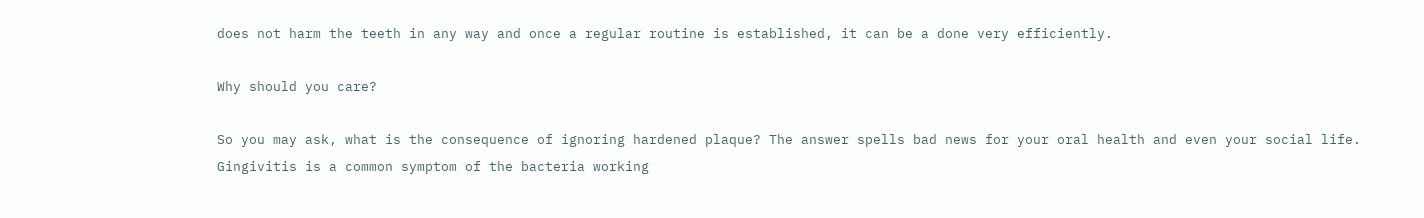does not harm the teeth in any way and once a regular routine is established, it can be a done very efficiently.

Why should you care?

So you may ask, what is the consequence of ignoring hardened plaque? The answer spells bad news for your oral health and even your social life. Gingivitis is a common symptom of the bacteria working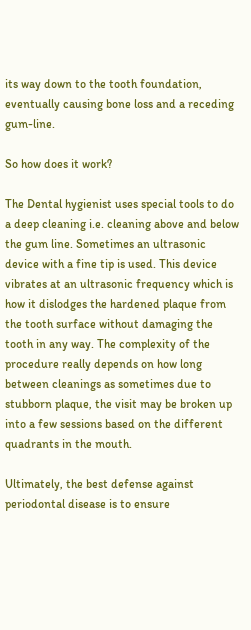its way down to the tooth foundation, eventually causing bone loss and a receding gum-line.

So how does it work?

The Dental hygienist uses special tools to do a deep cleaning i.e. cleaning above and below the gum line. Sometimes an ultrasonic device with a fine tip is used. This device vibrates at an ultrasonic frequency which is how it dislodges the hardened plaque from the tooth surface without damaging the tooth in any way. The complexity of the procedure really depends on how long between cleanings as sometimes due to stubborn plaque, the visit may be broken up into a few sessions based on the different quadrants in the mouth.

Ultimately, the best defense against periodontal disease is to ensure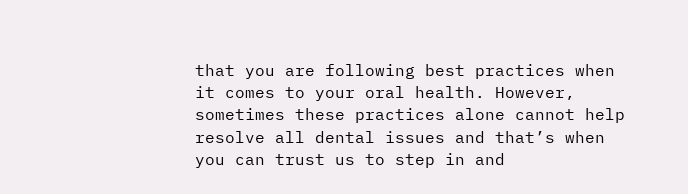that you are following best practices when it comes to your oral health. However, sometimes these practices alone cannot help resolve all dental issues and that’s when you can trust us to step in and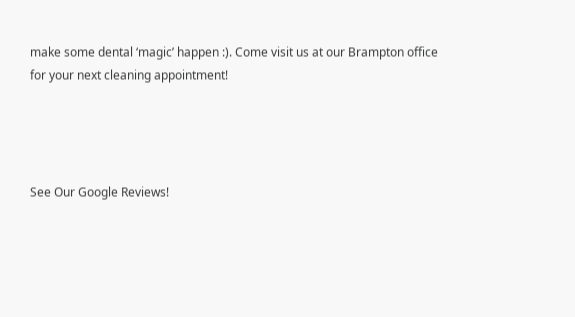make some dental ‘magic’ happen :). Come visit us at our Brampton office for your next cleaning appointment!




See Our Google Reviews!